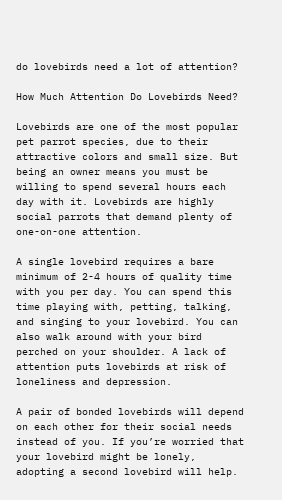do lovebirds need a lot of attention?

How Much Attention Do Lovebirds Need?

Lovebirds are one of the most popular pet parrot species, due to their attractive colors and small size. But being an owner means you must be willing to spend several hours each day with it. Lovebirds are highly social parrots that demand plenty of one-on-one attention.

A single lovebird requires a bare minimum of 2-4 hours of quality time with you per day. You can spend this time playing with, petting, talking, and singing to your lovebird. You can also walk around with your bird perched on your shoulder. A lack of attention puts lovebirds at risk of loneliness and depression.

A pair of bonded lovebirds will depend on each other for their social needs instead of you. If you’re worried that your lovebird might be lonely, adopting a second lovebird will help.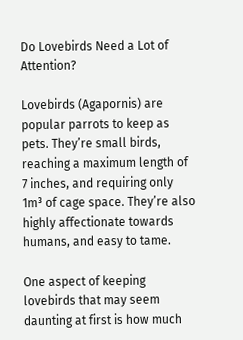Do Lovebirds Need a Lot of Attention?

Lovebirds (Agapornis) are popular parrots to keep as pets. They’re small birds, reaching a maximum length of 7 inches, and requiring only 1m³ of cage space. They’re also highly affectionate towards humans, and easy to tame.

One aspect of keeping lovebirds that may seem daunting at first is how much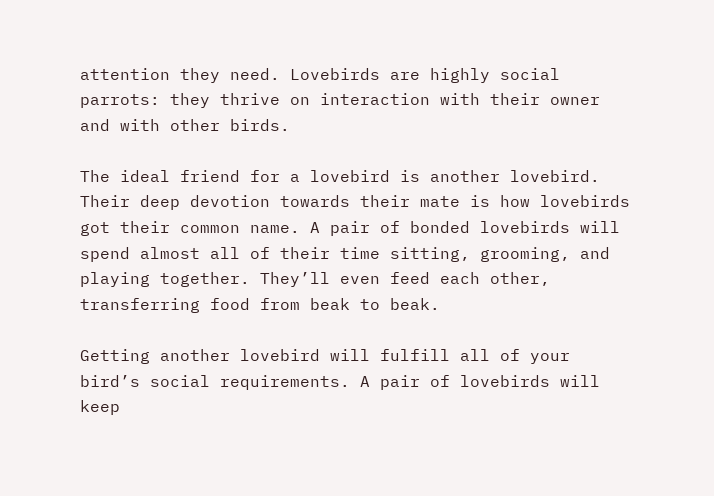attention they need. Lovebirds are highly social parrots: they thrive on interaction with their owner and with other birds.

The ideal friend for a lovebird is another lovebird. Their deep devotion towards their mate is how lovebirds got their common name. A pair of bonded lovebirds will spend almost all of their time sitting, grooming, and playing together. They’ll even feed each other, transferring food from beak to beak.

Getting another lovebird will fulfill all of your bird’s social requirements. A pair of lovebirds will keep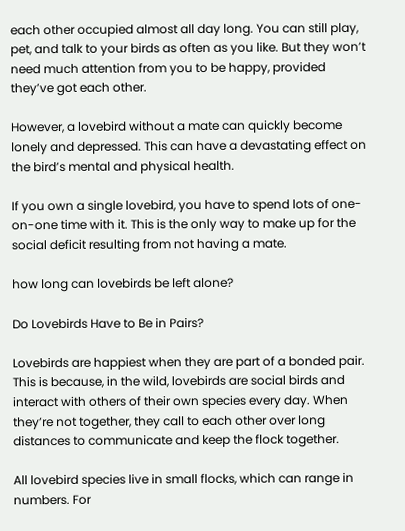each other occupied almost all day long. You can still play, pet, and talk to your birds as often as you like. But they won’t need much attention from you to be happy, provided they’ve got each other.

However, a lovebird without a mate can quickly become lonely and depressed. This can have a devastating effect on the bird’s mental and physical health.

If you own a single lovebird, you have to spend lots of one-on-one time with it. This is the only way to make up for the social deficit resulting from not having a mate.

how long can lovebirds be left alone?

Do Lovebirds Have to Be in Pairs?

Lovebirds are happiest when they are part of a bonded pair. This is because, in the wild, lovebirds are social birds and interact with others of their own species every day. When they’re not together, they call to each other over long distances to communicate and keep the flock together.

All lovebird species live in small flocks, which can range in numbers. For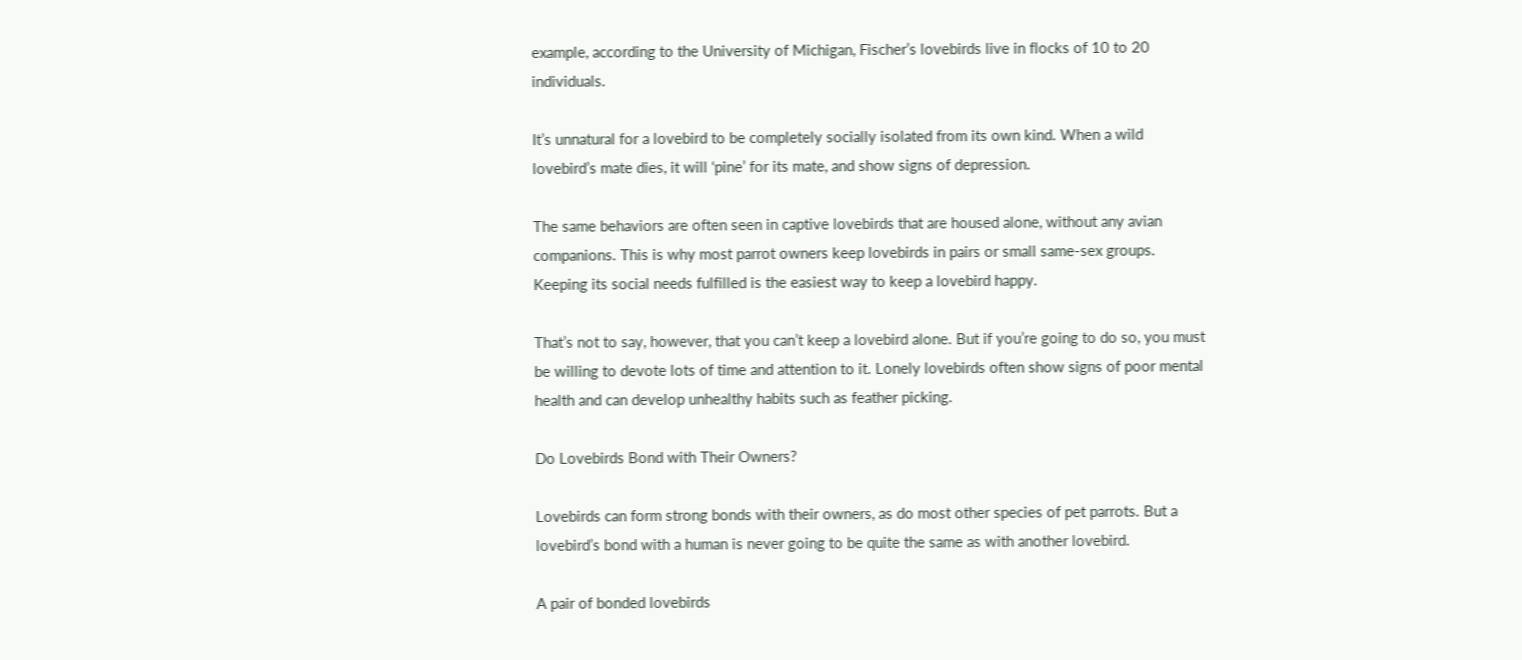example, according to the University of Michigan, Fischer’s lovebirds live in flocks of 10 to 20 individuals.

It’s unnatural for a lovebird to be completely socially isolated from its own kind. When a wild lovebird’s mate dies, it will ‘pine’ for its mate, and show signs of depression.

The same behaviors are often seen in captive lovebirds that are housed alone, without any avian companions. This is why most parrot owners keep lovebirds in pairs or small same-sex groups. Keeping its social needs fulfilled is the easiest way to keep a lovebird happy.

That’s not to say, however, that you can’t keep a lovebird alone. But if you’re going to do so, you must be willing to devote lots of time and attention to it. Lonely lovebirds often show signs of poor mental health and can develop unhealthy habits such as feather picking.

Do Lovebirds Bond with Their Owners?

Lovebirds can form strong bonds with their owners, as do most other species of pet parrots. But a lovebird’s bond with a human is never going to be quite the same as with another lovebird.

A pair of bonded lovebirds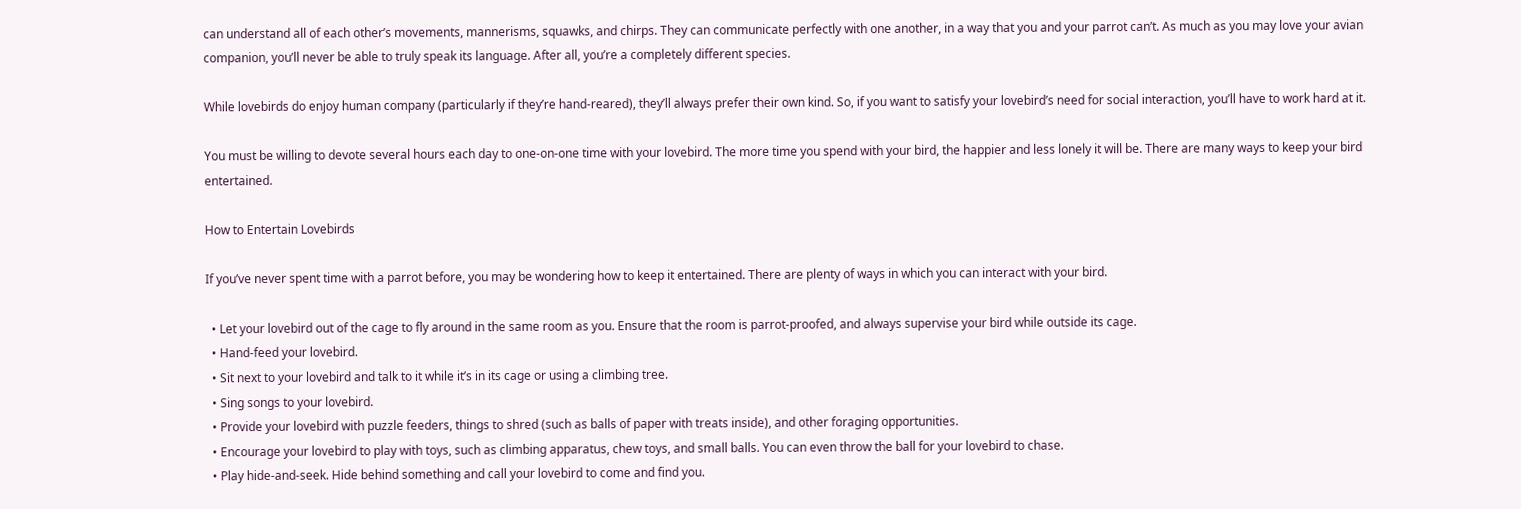can understand all of each other’s movements, mannerisms, squawks, and chirps. They can communicate perfectly with one another, in a way that you and your parrot can’t. As much as you may love your avian companion, you’ll never be able to truly speak its language. After all, you’re a completely different species.

While lovebirds do enjoy human company (particularly if they’re hand-reared), they’ll always prefer their own kind. So, if you want to satisfy your lovebird’s need for social interaction, you’ll have to work hard at it.

You must be willing to devote several hours each day to one-on-one time with your lovebird. The more time you spend with your bird, the happier and less lonely it will be. There are many ways to keep your bird entertained.

How to Entertain Lovebirds

If you’ve never spent time with a parrot before, you may be wondering how to keep it entertained. There are plenty of ways in which you can interact with your bird.

  • Let your lovebird out of the cage to fly around in the same room as you. Ensure that the room is parrot-proofed, and always supervise your bird while outside its cage.
  • Hand-feed your lovebird.
  • Sit next to your lovebird and talk to it while it’s in its cage or using a climbing tree.
  • Sing songs to your lovebird.
  • Provide your lovebird with puzzle feeders, things to shred (such as balls of paper with treats inside), and other foraging opportunities.
  • Encourage your lovebird to play with toys, such as climbing apparatus, chew toys, and small balls. You can even throw the ball for your lovebird to chase.
  • Play hide-and-seek. Hide behind something and call your lovebird to come and find you.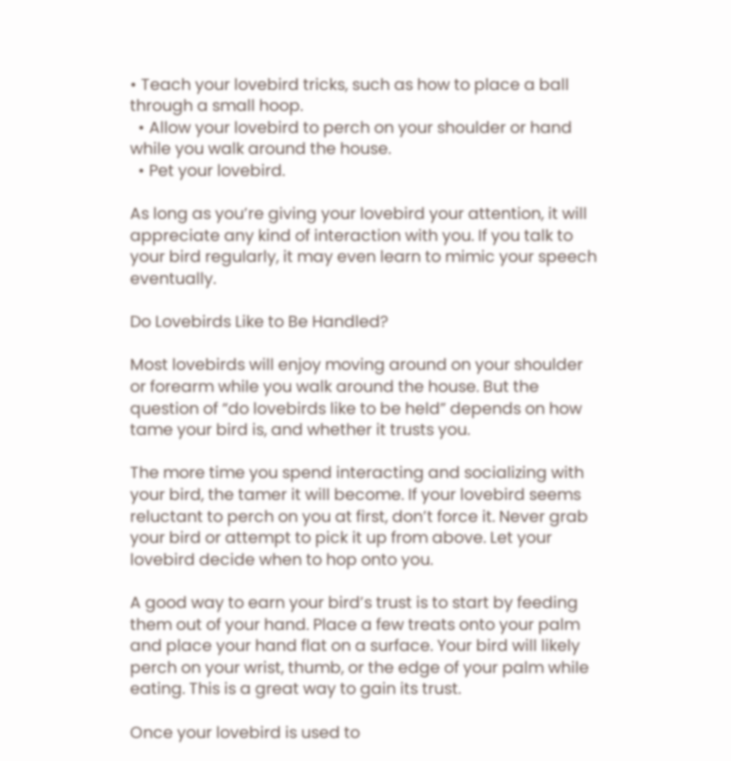• Teach your lovebird tricks, such as how to place a ball through a small hoop.
  • Allow your lovebird to perch on your shoulder or hand while you walk around the house.
  • Pet your lovebird.

As long as you’re giving your lovebird your attention, it will appreciate any kind of interaction with you. If you talk to your bird regularly, it may even learn to mimic your speech eventually.

Do Lovebirds Like to Be Handled?

Most lovebirds will enjoy moving around on your shoulder or forearm while you walk around the house. But the question of “do lovebirds like to be held” depends on how tame your bird is, and whether it trusts you.

The more time you spend interacting and socializing with your bird, the tamer it will become. If your lovebird seems reluctant to perch on you at first, don’t force it. Never grab your bird or attempt to pick it up from above. Let your lovebird decide when to hop onto you.

A good way to earn your bird’s trust is to start by feeding them out of your hand. Place a few treats onto your palm and place your hand flat on a surface. Your bird will likely perch on your wrist, thumb, or the edge of your palm while eating. This is a great way to gain its trust.

Once your lovebird is used to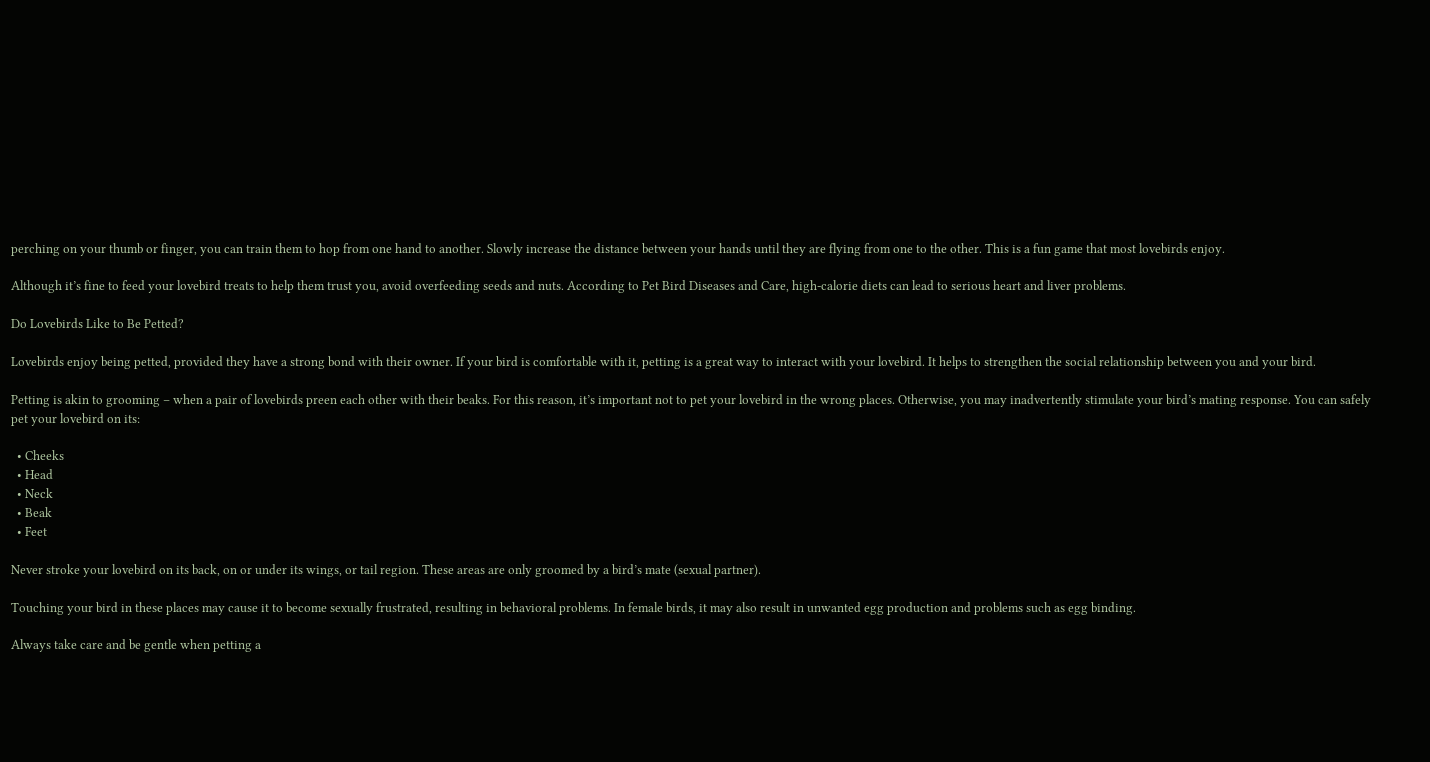perching on your thumb or finger, you can train them to hop from one hand to another. Slowly increase the distance between your hands until they are flying from one to the other. This is a fun game that most lovebirds enjoy.

Although it’s fine to feed your lovebird treats to help them trust you, avoid overfeeding seeds and nuts. According to Pet Bird Diseases and Care, high-calorie diets can lead to serious heart and liver problems.

Do Lovebirds Like to Be Petted?

Lovebirds enjoy being petted, provided they have a strong bond with their owner. If your bird is comfortable with it, petting is a great way to interact with your lovebird. It helps to strengthen the social relationship between you and your bird.

Petting is akin to grooming – when a pair of lovebirds preen each other with their beaks. For this reason, it’s important not to pet your lovebird in the wrong places. Otherwise, you may inadvertently stimulate your bird’s mating response. You can safely pet your lovebird on its:

  • Cheeks
  • Head
  • Neck
  • Beak
  • Feet

Never stroke your lovebird on its back, on or under its wings, or tail region. These areas are only groomed by a bird’s mate (sexual partner).

Touching your bird in these places may cause it to become sexually frustrated, resulting in behavioral problems. In female birds, it may also result in unwanted egg production and problems such as egg binding.

Always take care and be gentle when petting a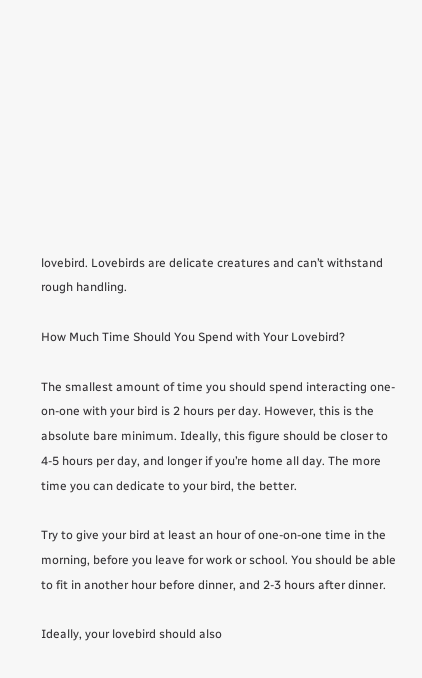lovebird. Lovebirds are delicate creatures and can’t withstand rough handling.

How Much Time Should You Spend with Your Lovebird?

The smallest amount of time you should spend interacting one-on-one with your bird is 2 hours per day. However, this is the absolute bare minimum. Ideally, this figure should be closer to 4-5 hours per day, and longer if you’re home all day. The more time you can dedicate to your bird, the better.

Try to give your bird at least an hour of one-on-one time in the morning, before you leave for work or school. You should be able to fit in another hour before dinner, and 2-3 hours after dinner.

Ideally, your lovebird should also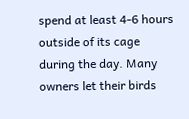spend at least 4-6 hours outside of its cage during the day. Many owners let their birds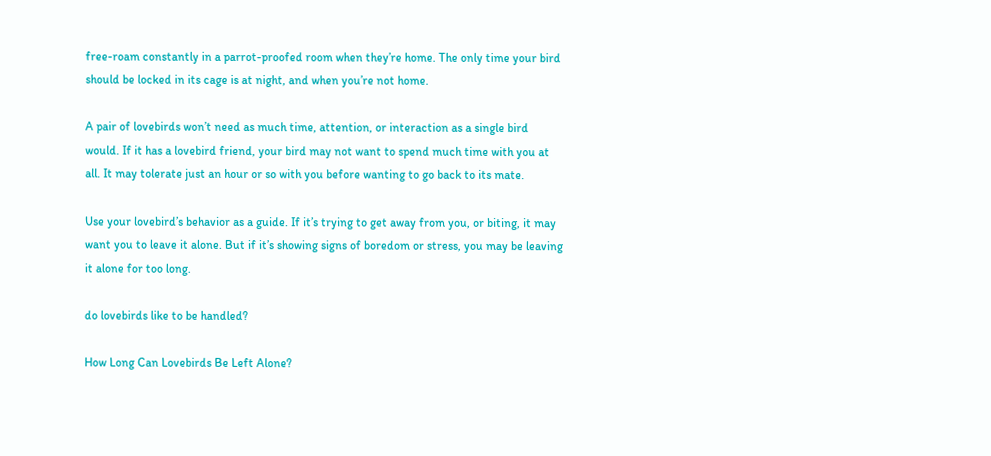free-roam constantly in a parrot-proofed room when they’re home. The only time your bird should be locked in its cage is at night, and when you’re not home.

A pair of lovebirds won’t need as much time, attention, or interaction as a single bird would. If it has a lovebird friend, your bird may not want to spend much time with you at all. It may tolerate just an hour or so with you before wanting to go back to its mate.

Use your lovebird’s behavior as a guide. If it’s trying to get away from you, or biting, it may want you to leave it alone. But if it’s showing signs of boredom or stress, you may be leaving it alone for too long.

do lovebirds like to be handled?

How Long Can Lovebirds Be Left Alone?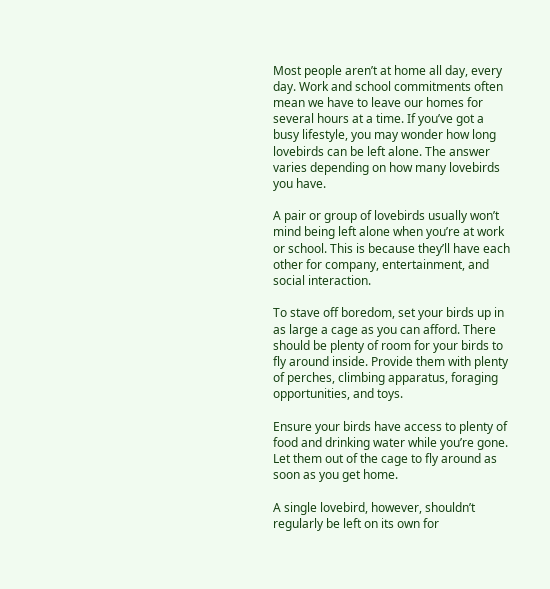Most people aren’t at home all day, every day. Work and school commitments often mean we have to leave our homes for several hours at a time. If you’ve got a busy lifestyle, you may wonder how long lovebirds can be left alone. The answer varies depending on how many lovebirds you have.

A pair or group of lovebirds usually won’t mind being left alone when you’re at work or school. This is because they’ll have each other for company, entertainment, and social interaction.

To stave off boredom, set your birds up in as large a cage as you can afford. There should be plenty of room for your birds to fly around inside. Provide them with plenty of perches, climbing apparatus, foraging opportunities, and toys.

Ensure your birds have access to plenty of food and drinking water while you’re gone. Let them out of the cage to fly around as soon as you get home.

A single lovebird, however, shouldn’t regularly be left on its own for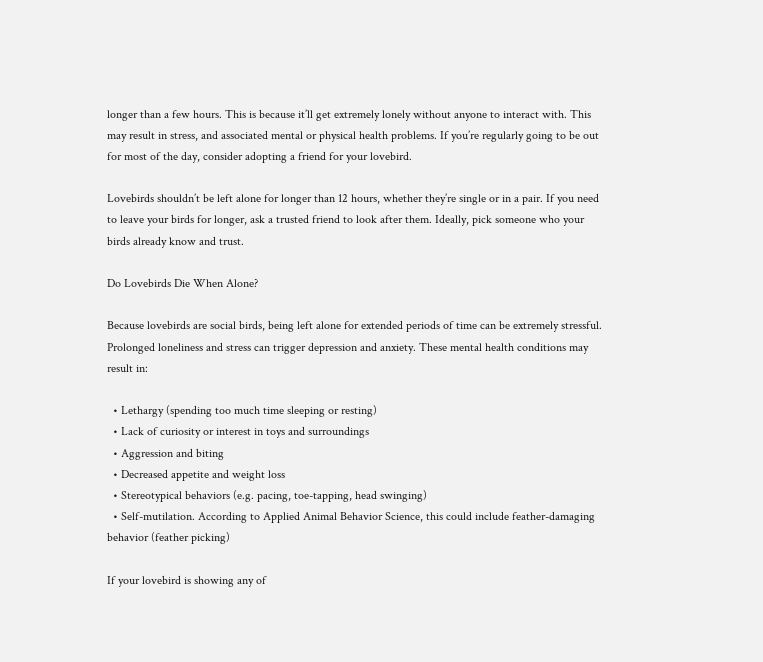longer than a few hours. This is because it’ll get extremely lonely without anyone to interact with. This may result in stress, and associated mental or physical health problems. If you’re regularly going to be out for most of the day, consider adopting a friend for your lovebird.

Lovebirds shouldn’t be left alone for longer than 12 hours, whether they’re single or in a pair. If you need to leave your birds for longer, ask a trusted friend to look after them. Ideally, pick someone who your birds already know and trust.

Do Lovebirds Die When Alone?

Because lovebirds are social birds, being left alone for extended periods of time can be extremely stressful. Prolonged loneliness and stress can trigger depression and anxiety. These mental health conditions may result in:

  • Lethargy (spending too much time sleeping or resting)
  • Lack of curiosity or interest in toys and surroundings
  • Aggression and biting
  • Decreased appetite and weight loss
  • Stereotypical behaviors (e.g. pacing, toe-tapping, head swinging)
  • Self-mutilation. According to Applied Animal Behavior Science, this could include feather-damaging behavior (feather picking)

If your lovebird is showing any of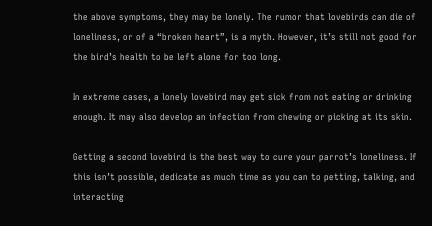the above symptoms, they may be lonely. The rumor that lovebirds can die of loneliness, or of a “broken heart”, is a myth. However, it’s still not good for the bird’s health to be left alone for too long.

In extreme cases, a lonely lovebird may get sick from not eating or drinking enough. It may also develop an infection from chewing or picking at its skin.

Getting a second lovebird is the best way to cure your parrot’s loneliness. If this isn’t possible, dedicate as much time as you can to petting, talking, and interacting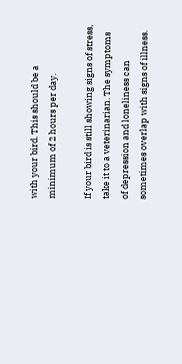with your bird. This should be a minimum of 2 hours per day.

If your bird is still showing signs of stress, take it to a veterinarian. The symptoms of depression and loneliness can sometimes overlap with signs of illness.